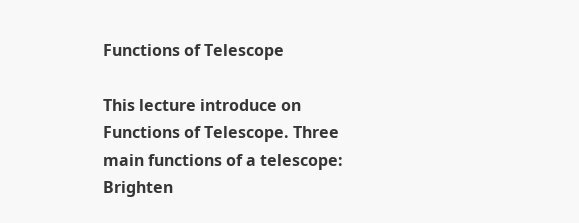Functions of Telescope

This lecture introduce on Functions of Telescope. Three main functions of a telescope: Brighten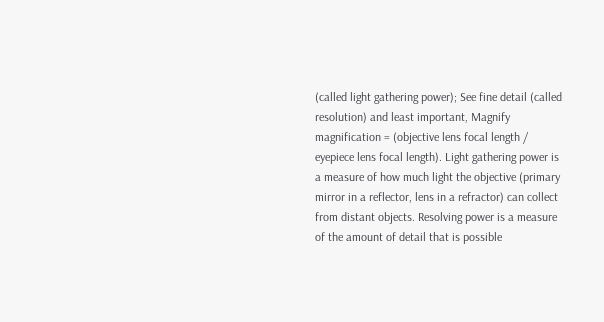(called light gathering power); See fine detail (called resolution) and least important, Magnify magnification = (objective lens focal length / eyepiece lens focal length). Light gathering power is a measure of how much light the objective (primary mirror in a reflector, lens in a refractor) can collect from distant objects. Resolving power is a measure of the amount of detail that is possible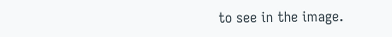to see in the image.